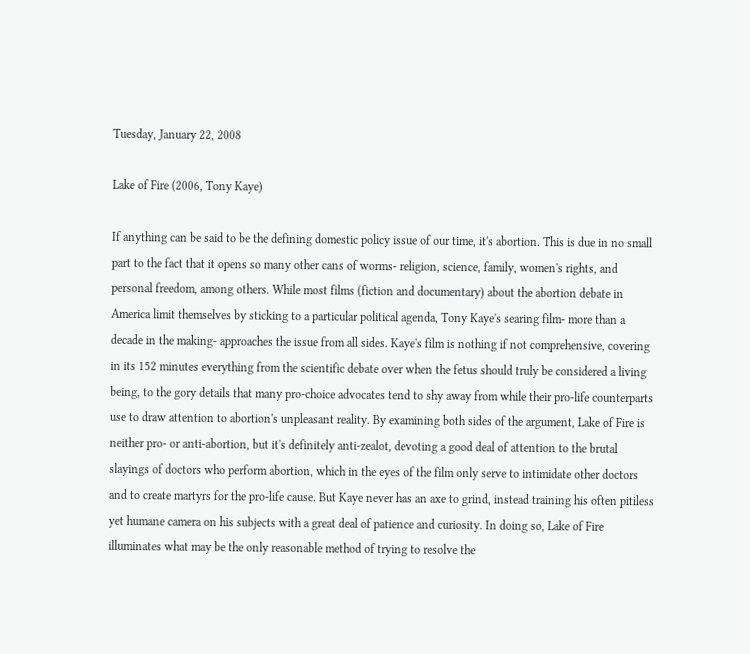Tuesday, January 22, 2008

Lake of Fire (2006, Tony Kaye)

If anything can be said to be the defining domestic policy issue of our time, it's abortion. This is due in no small part to the fact that it opens so many other cans of worms- religion, science, family, women's rights, and personal freedom, among others. While most films (fiction and documentary) about the abortion debate in America limit themselves by sticking to a particular political agenda, Tony Kaye's searing film- more than a decade in the making- approaches the issue from all sides. Kaye's film is nothing if not comprehensive, covering in its 152 minutes everything from the scientific debate over when the fetus should truly be considered a living being, to the gory details that many pro-choice advocates tend to shy away from while their pro-life counterparts use to draw attention to abortion's unpleasant reality. By examining both sides of the argument, Lake of Fire is neither pro- or anti-abortion, but it's definitely anti-zealot, devoting a good deal of attention to the brutal slayings of doctors who perform abortion, which in the eyes of the film only serve to intimidate other doctors and to create martyrs for the pro-life cause. But Kaye never has an axe to grind, instead training his often pitiless yet humane camera on his subjects with a great deal of patience and curiosity. In doing so, Lake of Fire illuminates what may be the only reasonable method of trying to resolve the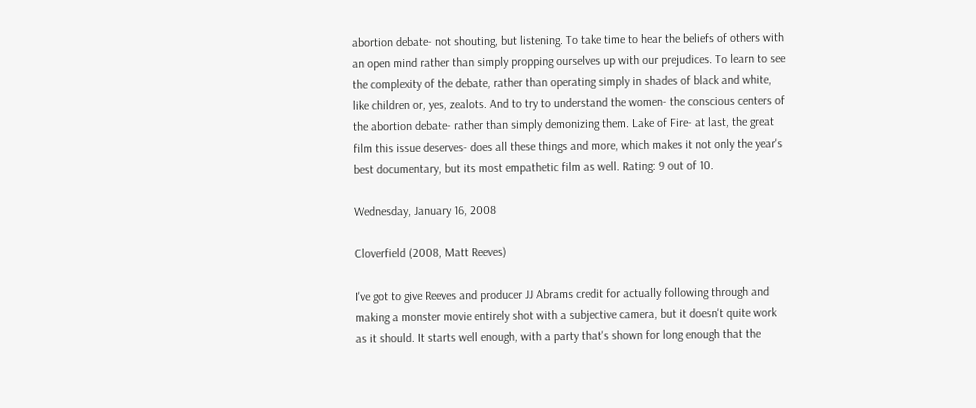abortion debate- not shouting, but listening. To take time to hear the beliefs of others with an open mind rather than simply propping ourselves up with our prejudices. To learn to see the complexity of the debate, rather than operating simply in shades of black and white, like children or, yes, zealots. And to try to understand the women- the conscious centers of the abortion debate- rather than simply demonizing them. Lake of Fire- at last, the great film this issue deserves- does all these things and more, which makes it not only the year's best documentary, but its most empathetic film as well. Rating: 9 out of 10.

Wednesday, January 16, 2008

Cloverfield (2008, Matt Reeves)

I've got to give Reeves and producer JJ Abrams credit for actually following through and making a monster movie entirely shot with a subjective camera, but it doesn't quite work as it should. It starts well enough, with a party that's shown for long enough that the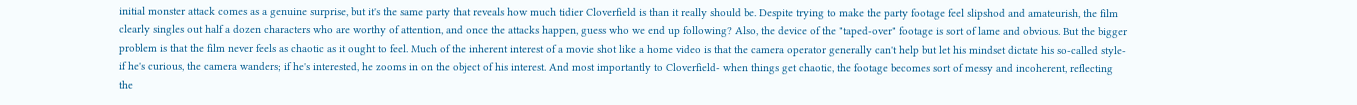initial monster attack comes as a genuine surprise, but it's the same party that reveals how much tidier Cloverfield is than it really should be. Despite trying to make the party footage feel slipshod and amateurish, the film clearly singles out half a dozen characters who are worthy of attention, and once the attacks happen, guess who we end up following? Also, the device of the "taped-over" footage is sort of lame and obvious. But the bigger problem is that the film never feels as chaotic as it ought to feel. Much of the inherent interest of a movie shot like a home video is that the camera operator generally can't help but let his mindset dictate his so-called style- if he's curious, the camera wanders; if he's interested, he zooms in on the object of his interest. And most importantly to Cloverfield- when things get chaotic, the footage becomes sort of messy and incoherent, reflecting the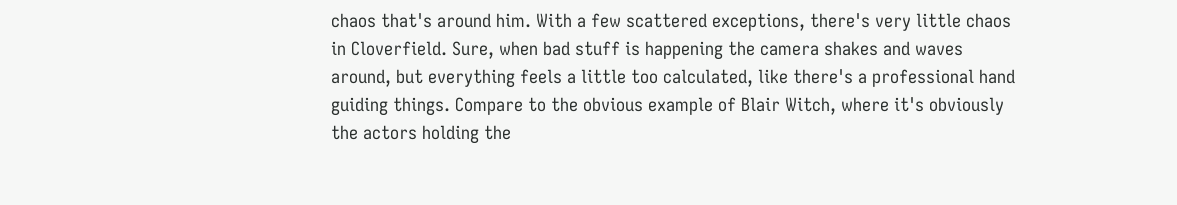chaos that's around him. With a few scattered exceptions, there's very little chaos in Cloverfield. Sure, when bad stuff is happening the camera shakes and waves around, but everything feels a little too calculated, like there's a professional hand guiding things. Compare to the obvious example of Blair Witch, where it's obviously the actors holding the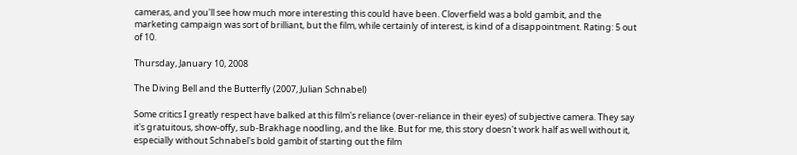cameras, and you'll see how much more interesting this could have been. Cloverfield was a bold gambit, and the marketing campaign was sort of brilliant, but the film, while certainly of interest, is kind of a disappointment. Rating: 5 out of 10.

Thursday, January 10, 2008

The Diving Bell and the Butterfly (2007, Julian Schnabel)

Some critics I greatly respect have balked at this film's reliance (over-reliance in their eyes) of subjective camera. They say it's gratuitous, show-offy, sub-Brakhage noodling, and the like. But for me, this story doesn't work half as well without it, especially without Schnabel's bold gambit of starting out the film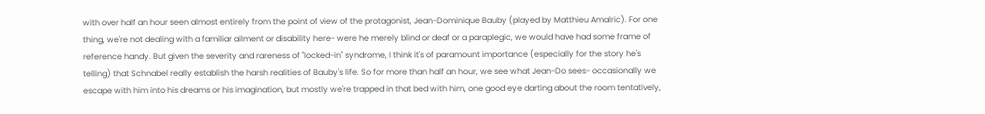with over half an hour seen almost entirely from the point of view of the protagonist, Jean-Dominique Bauby (played by Matthieu Amalric). For one thing, we're not dealing with a familiar ailment or disability here- were he merely blind or deaf or a paraplegic, we would have had some frame of reference handy. But given the severity and rareness of "locked-in" syndrome, I think it's of paramount importance (especially for the story he's telling) that Schnabel really establish the harsh realities of Bauby's life. So for more than half an hour, we see what Jean-Do sees- occasionally we escape with him into his dreams or his imagination, but mostly we're trapped in that bed with him, one good eye darting about the room tentatively,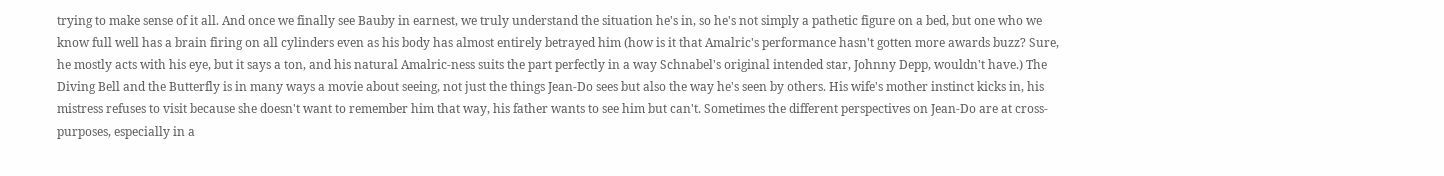trying to make sense of it all. And once we finally see Bauby in earnest, we truly understand the situation he's in, so he's not simply a pathetic figure on a bed, but one who we know full well has a brain firing on all cylinders even as his body has almost entirely betrayed him (how is it that Amalric's performance hasn't gotten more awards buzz? Sure, he mostly acts with his eye, but it says a ton, and his natural Amalric-ness suits the part perfectly in a way Schnabel's original intended star, Johnny Depp, wouldn't have.) The Diving Bell and the Butterfly is in many ways a movie about seeing, not just the things Jean-Do sees but also the way he's seen by others. His wife's mother instinct kicks in, his mistress refuses to visit because she doesn't want to remember him that way, his father wants to see him but can't. Sometimes the different perspectives on Jean-Do are at cross-purposes, especially in a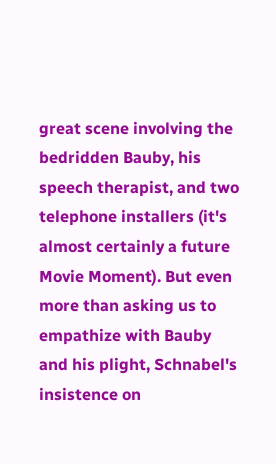great scene involving the bedridden Bauby, his speech therapist, and two telephone installers (it's almost certainly a future Movie Moment). But even more than asking us to empathize with Bauby and his plight, Schnabel's insistence on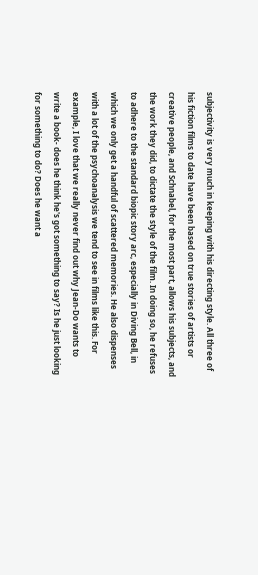subjectivity is very much in keeping with his directing style. All three of his fiction films to date have been based on true stories of artists or creative people, and Schnabel, for the most part, allows his subjects, and the work they did, to dictate the style of the film. In doing so, he refuses to adhere to the standard biopic story arc, especially in Diving Bell, in which we only get a handful of scattered memories. He also dispenses with a lot of the psychoanalysis we tend to see in films like this. For example, I love that we really never find out why Jean-Do wants to write a book- does he think he's got something to say? Is he just looking for something to do? Does he want a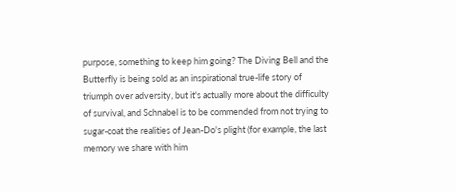purpose, something to keep him going? The Diving Bell and the Butterfly is being sold as an inspirational true-life story of triumph over adversity, but it's actually more about the difficulty of survival, and Schnabel is to be commended from not trying to sugar-coat the realities of Jean-Do's plight (for example, the last memory we share with him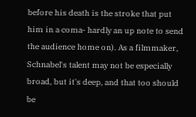before his death is the stroke that put him in a coma- hardly an up note to send the audience home on). As a filmmaker, Schnabel's talent may not be especially broad, but it's deep, and that too should be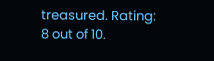treasured. Rating: 8 out of 10.